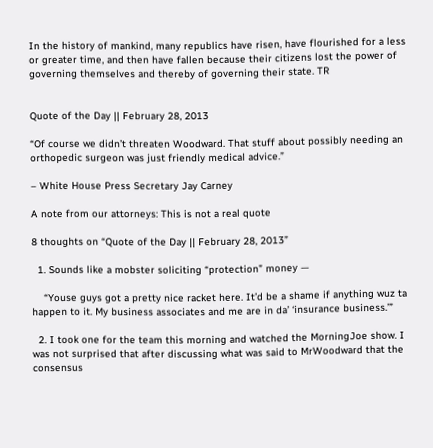In the history of mankind, many republics have risen, have flourished for a less or greater time, and then have fallen because their citizens lost the power of governing themselves and thereby of governing their state. TR


Quote of the Day || February 28, 2013

“Of course we didn’t threaten Woodward. That stuff about possibly needing an orthopedic surgeon was just friendly medical advice.”

– White House Press Secretary Jay Carney

A note from our attorneys: This is not a real quote

8 thoughts on “Quote of the Day || February 28, 2013”

  1. Sounds like a mobster soliciting “protection” money —

    “Youse guys got a pretty nice racket here. It’d be a shame if anything wuz ta happen to it. My business associates and me are in da’ ‘insurance business.’”

  2. I took one for the team this morning and watched the MorningJoe show. I was not surprised that after discussing what was said to MrWoodward that the consensus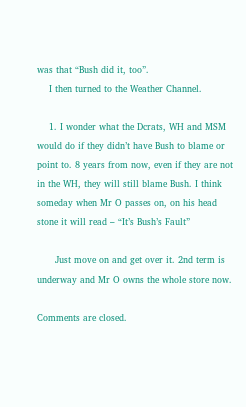was that “Bush did it, too”.
    I then turned to the Weather Channel.

    1. I wonder what the Dcrats, WH and MSM would do if they didn’t have Bush to blame or point to. 8 years from now, even if they are not in the WH, they will still blame Bush. I think someday when Mr O passes on, on his head stone it will read – “It’s Bush’s Fault”

      Just move on and get over it. 2nd term is underway and Mr O owns the whole store now.

Comments are closed.